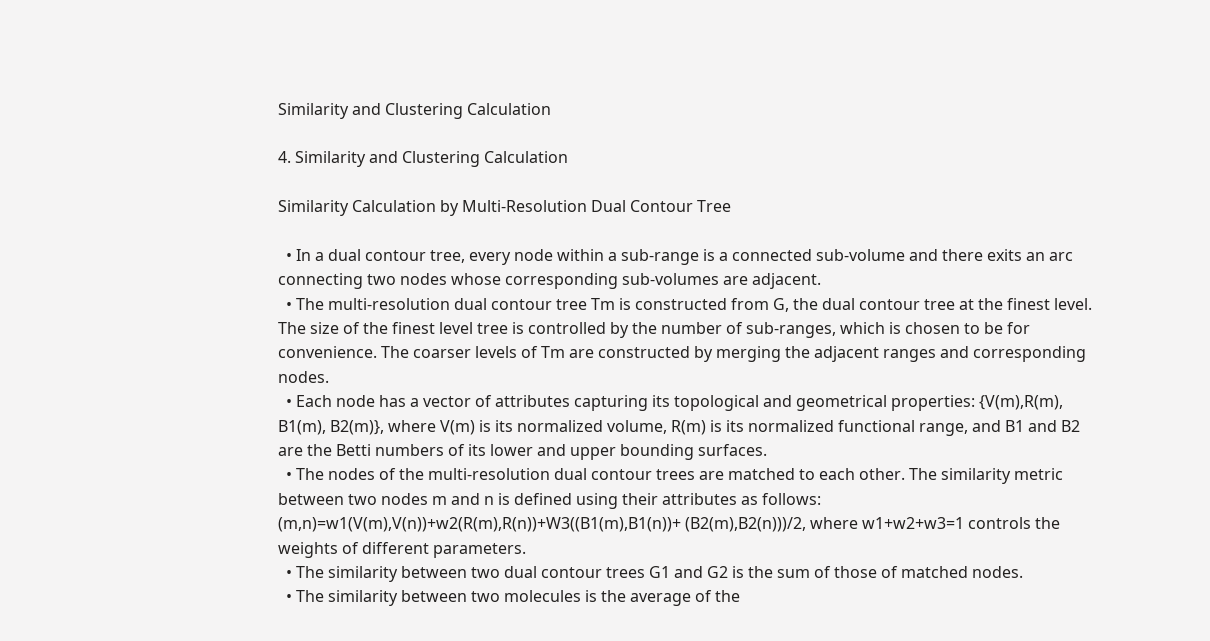Similarity and Clustering Calculation

4. Similarity and Clustering Calculation

Similarity Calculation by Multi-Resolution Dual Contour Tree

  • In a dual contour tree, every node within a sub-range is a connected sub-volume and there exits an arc connecting two nodes whose corresponding sub-volumes are adjacent.
  • The multi-resolution dual contour tree Tm is constructed from G, the dual contour tree at the finest level. The size of the finest level tree is controlled by the number of sub-ranges, which is chosen to be for convenience. The coarser levels of Tm are constructed by merging the adjacent ranges and corresponding nodes.
  • Each node has a vector of attributes capturing its topological and geometrical properties: {V(m),R(m), B1(m), B2(m)}, where V(m) is its normalized volume, R(m) is its normalized functional range, and B1 and B2 are the Betti numbers of its lower and upper bounding surfaces.
  • The nodes of the multi-resolution dual contour trees are matched to each other. The similarity metric between two nodes m and n is defined using their attributes as follows: (m,n)=w1(V(m),V(n))+w2(R(m),R(n))+W3((B1(m),B1(n))+ (B2(m),B2(n)))/2, where w1+w2+w3=1 controls the weights of different parameters.
  • The similarity between two dual contour trees G1 and G2 is the sum of those of matched nodes.
  • The similarity between two molecules is the average of the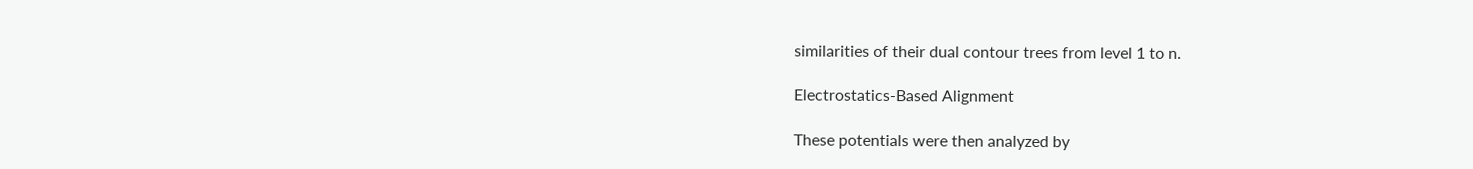similarities of their dual contour trees from level 1 to n.

Electrostatics-Based Alignment

These potentials were then analyzed by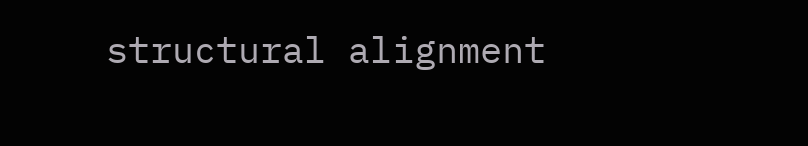structural alignment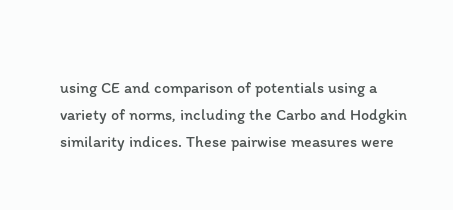using CE and comparison of potentials using a variety of norms, including the Carbo and Hodgkin similarity indices. These pairwise measures were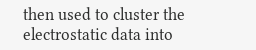then used to cluster the electrostatic data into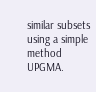similar subsets using a simple method UPGMA.